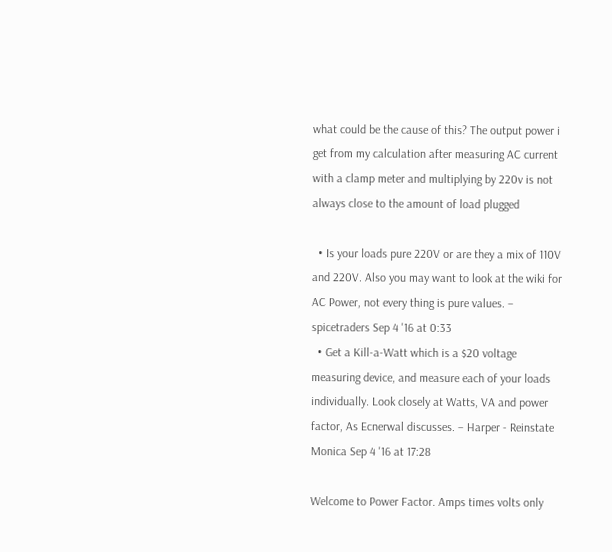what could be the cause of this? The output power i get from my calculation after measuring AC current with a clamp meter and multiplying by 220v is not always close to the amount of load plugged

  • Is your loads pure 220V or are they a mix of 110V and 220V. Also you may want to look at the wiki for AC Power, not every thing is pure values. – spicetraders Sep 4 '16 at 0:33
  • Get a Kill-a-Watt which is a $20 voltage measuring device, and measure each of your loads individually. Look closely at Watts, VA and power factor, As Ecnerwal discusses. – Harper - Reinstate Monica Sep 4 '16 at 17:28

Welcome to Power Factor. Amps times volts only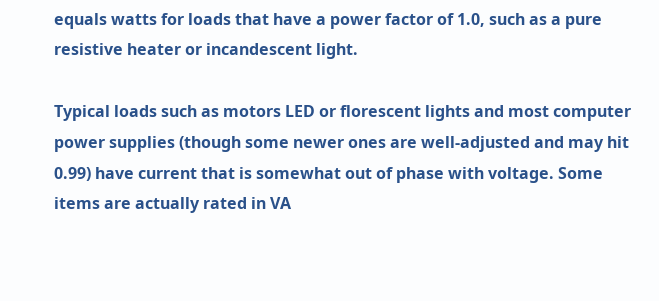equals watts for loads that have a power factor of 1.0, such as a pure resistive heater or incandescent light.

Typical loads such as motors LED or florescent lights and most computer power supplies (though some newer ones are well-adjusted and may hit 0.99) have current that is somewhat out of phase with voltage. Some items are actually rated in VA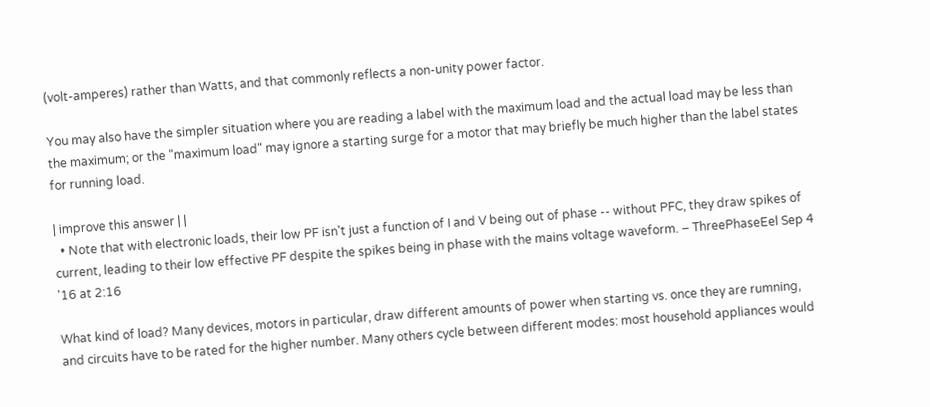(volt-amperes) rather than Watts, and that commonly reflects a non-unity power factor.

You may also have the simpler situation where you are reading a label with the maximum load and the actual load may be less than the maximum; or the "maximum load" may ignore a starting surge for a motor that may briefly be much higher than the label states for running load.

| improve this answer | |
  • Note that with electronic loads, their low PF isn't just a function of I and V being out of phase -- without PFC, they draw spikes of current, leading to their low effective PF despite the spikes being in phase with the mains voltage waveform. – ThreePhaseEel Sep 4 '16 at 2:16

What kind of load? Many devices, motors in particular, draw different amounts of power when starting vs. once they are rumning, and circuits have to be rated for the higher number. Many others cycle between different modes: most household appliances would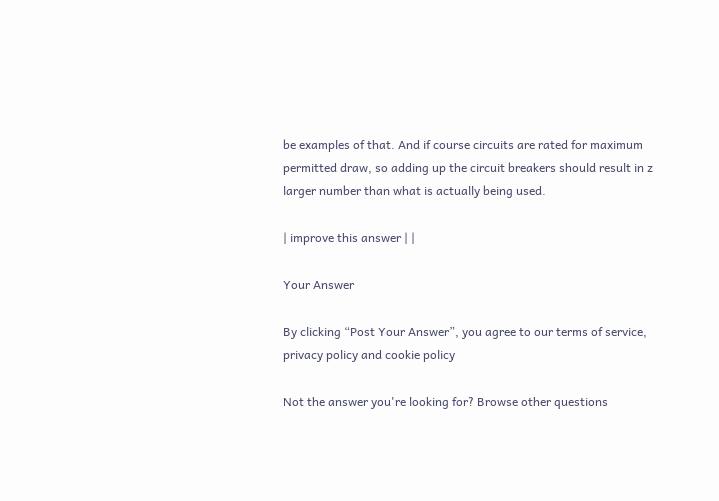be examples of that. And if course circuits are rated for maximum permitted draw, so adding up the circuit breakers should result in z larger number than what is actually being used.

| improve this answer | |

Your Answer

By clicking “Post Your Answer”, you agree to our terms of service, privacy policy and cookie policy

Not the answer you're looking for? Browse other questions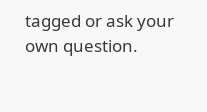tagged or ask your own question.